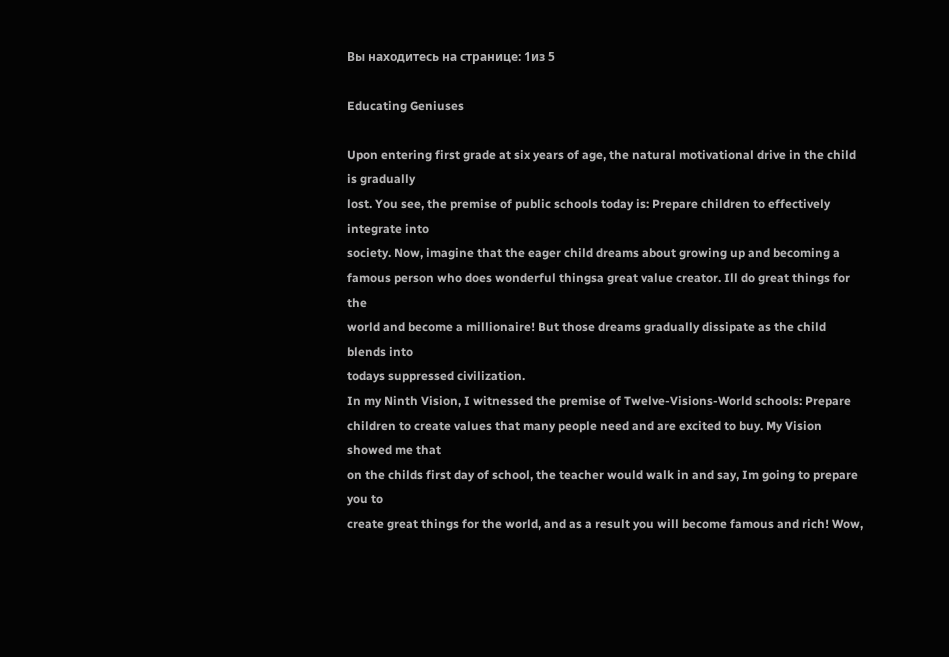Вы находитесь на странице: 1из 5

Educating Geniuses

Upon entering first grade at six years of age, the natural motivational drive in the child is gradually
lost. You see, the premise of public schools today is: Prepare children to effectively integrate into
society. Now, imagine that the eager child dreams about growing up and becoming a
famous person who does wonderful thingsa great value creator. Ill do great things for the
world and become a millionaire! But those dreams gradually dissipate as the child blends into
todays suppressed civilization.
In my Ninth Vision, I witnessed the premise of Twelve-Visions-World schools: Prepare
children to create values that many people need and are excited to buy. My Vision showed me that
on the childs first day of school, the teacher would walk in and say, Im going to prepare you to
create great things for the world, and as a result you will become famous and rich! Wow,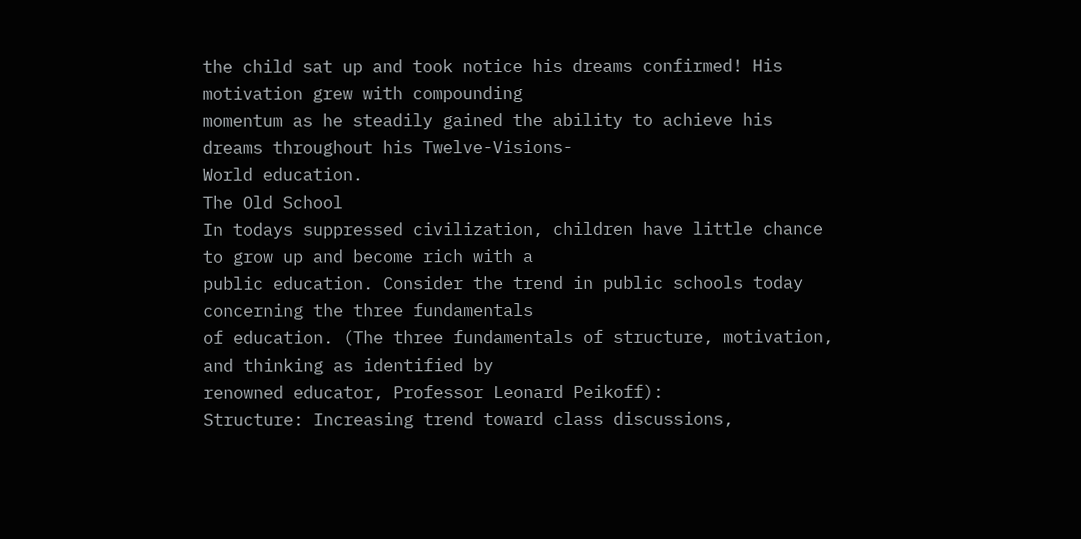the child sat up and took notice his dreams confirmed! His motivation grew with compounding
momentum as he steadily gained the ability to achieve his dreams throughout his Twelve-Visions-
World education.
The Old School
In todays suppressed civilization, children have little chance to grow up and become rich with a
public education. Consider the trend in public schools today concerning the three fundamentals
of education. (The three fundamentals of structure, motivation, and thinking as identified by
renowned educator, Professor Leonard Peikoff):
Structure: Increasing trend toward class discussions,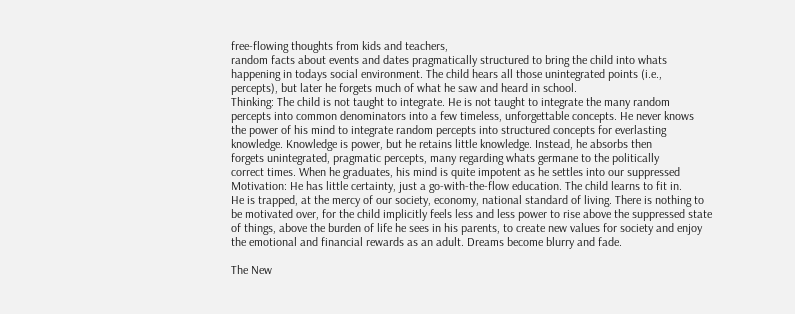free-flowing thoughts from kids and teachers,
random facts about events and dates pragmatically structured to bring the child into whats
happening in todays social environment. The child hears all those unintegrated points (i.e.,
percepts), but later he forgets much of what he saw and heard in school.
Thinking: The child is not taught to integrate. He is not taught to integrate the many random
percepts into common denominators into a few timeless, unforgettable concepts. He never knows
the power of his mind to integrate random percepts into structured concepts for everlasting
knowledge. Knowledge is power, but he retains little knowledge. Instead, he absorbs then
forgets unintegrated, pragmatic percepts, many regarding whats germane to the politically
correct times. When he graduates, his mind is quite impotent as he settles into our suppressed
Motivation: He has little certainty, just a go-with-the-flow education. The child learns to fit in.
He is trapped, at the mercy of our society, economy, national standard of living. There is nothing to
be motivated over, for the child implicitly feels less and less power to rise above the suppressed state
of things, above the burden of life he sees in his parents, to create new values for society and enjoy
the emotional and financial rewards as an adult. Dreams become blurry and fade.

The New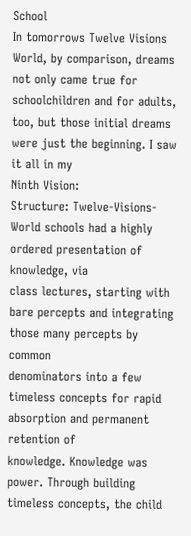School
In tomorrows Twelve Visions World, by comparison, dreams not only came true for
schoolchildren and for adults, too, but those initial dreams were just the beginning. I saw it all in my
Ninth Vision:
Structure: Twelve-Visions-World schools had a highly ordered presentation of knowledge, via
class lectures, starting with bare percepts and integrating those many percepts by common
denominators into a few timeless concepts for rapid absorption and permanent retention of
knowledge. Knowledge was power. Through building timeless concepts, the child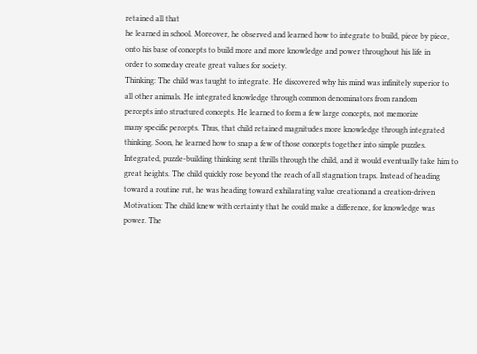retained all that
he learned in school. Moreover, he observed and learned how to integrate to build, piece by piece,
onto his base of concepts to build more and more knowledge and power throughout his life in
order to someday create great values for society.
Thinking: The child was taught to integrate. He discovered why his mind was infinitely superior to
all other animals. He integrated knowledge through common denominators from random
percepts into structured concepts. He learned to form a few large concepts, not memorize
many specific percepts. Thus, that child retained magnitudes more knowledge through integrated
thinking. Soon, he learned how to snap a few of those concepts together into simple puzzles.
Integrated, puzzle-building thinking sent thrills through the child, and it would eventually take him to
great heights. The child quickly rose beyond the reach of all stagnation traps. Instead of heading
toward a routine rut, he was heading toward exhilarating value creationand a creation-driven
Motivation: The child knew with certainty that he could make a difference, for knowledge was
power. The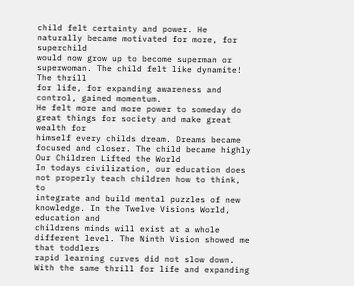child felt certainty and power. He naturally became motivated for more, for superchild
would now grow up to become superman or superwoman. The child felt like dynamite! The thrill
for life, for expanding awareness and control, gained momentum.
He felt more and more power to someday do great things for society and make great wealth for
himself every childs dream. Dreams became focused and closer. The child became highly
Our Children Lifted the World
In todays civilization, our education does not properly teach children how to think, to
integrate and build mental puzzles of new knowledge. In the Twelve Visions World, education and
childrens minds will exist at a whole different level. The Ninth Vision showed me that toddlers
rapid learning curves did not slow down. With the same thrill for life and expanding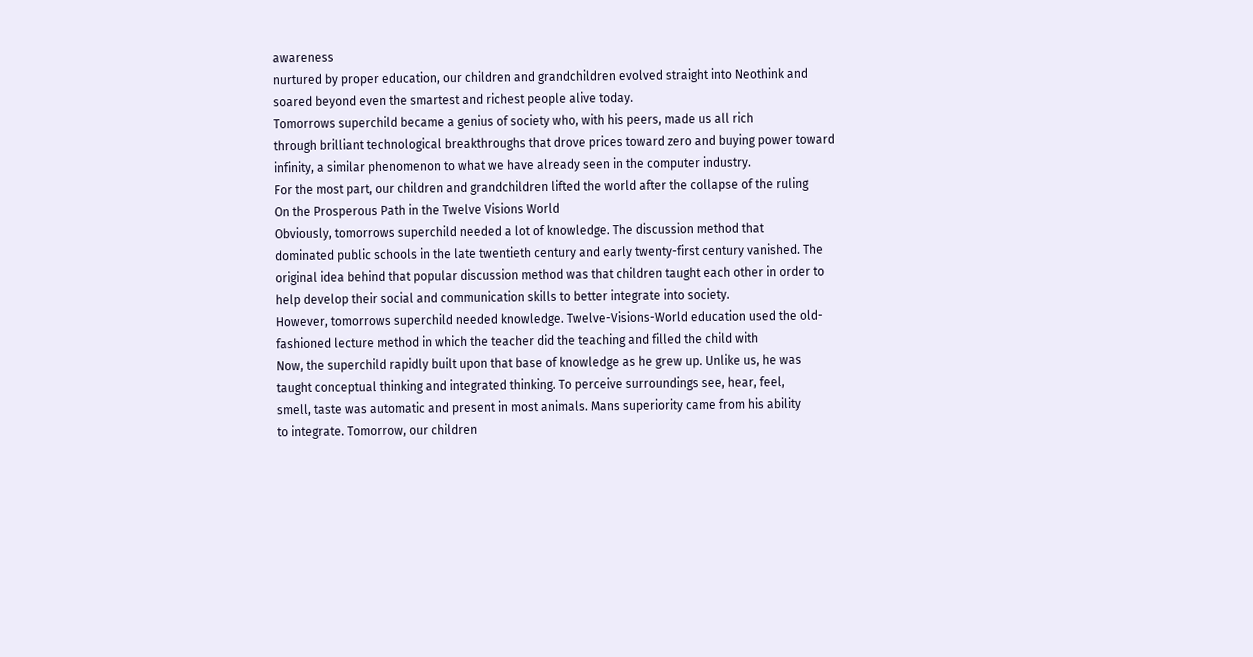awareness
nurtured by proper education, our children and grandchildren evolved straight into Neothink and
soared beyond even the smartest and richest people alive today.
Tomorrows superchild became a genius of society who, with his peers, made us all rich
through brilliant technological breakthroughs that drove prices toward zero and buying power toward
infinity, a similar phenomenon to what we have already seen in the computer industry.
For the most part, our children and grandchildren lifted the world after the collapse of the ruling
On the Prosperous Path in the Twelve Visions World
Obviously, tomorrows superchild needed a lot of knowledge. The discussion method that
dominated public schools in the late twentieth century and early twenty-first century vanished. The
original idea behind that popular discussion method was that children taught each other in order to
help develop their social and communication skills to better integrate into society.
However, tomorrows superchild needed knowledge. Twelve-Visions-World education used the old-
fashioned lecture method in which the teacher did the teaching and filled the child with
Now, the superchild rapidly built upon that base of knowledge as he grew up. Unlike us, he was
taught conceptual thinking and integrated thinking. To perceive surroundings see, hear, feel,
smell, taste was automatic and present in most animals. Mans superiority came from his ability
to integrate. Tomorrow, our children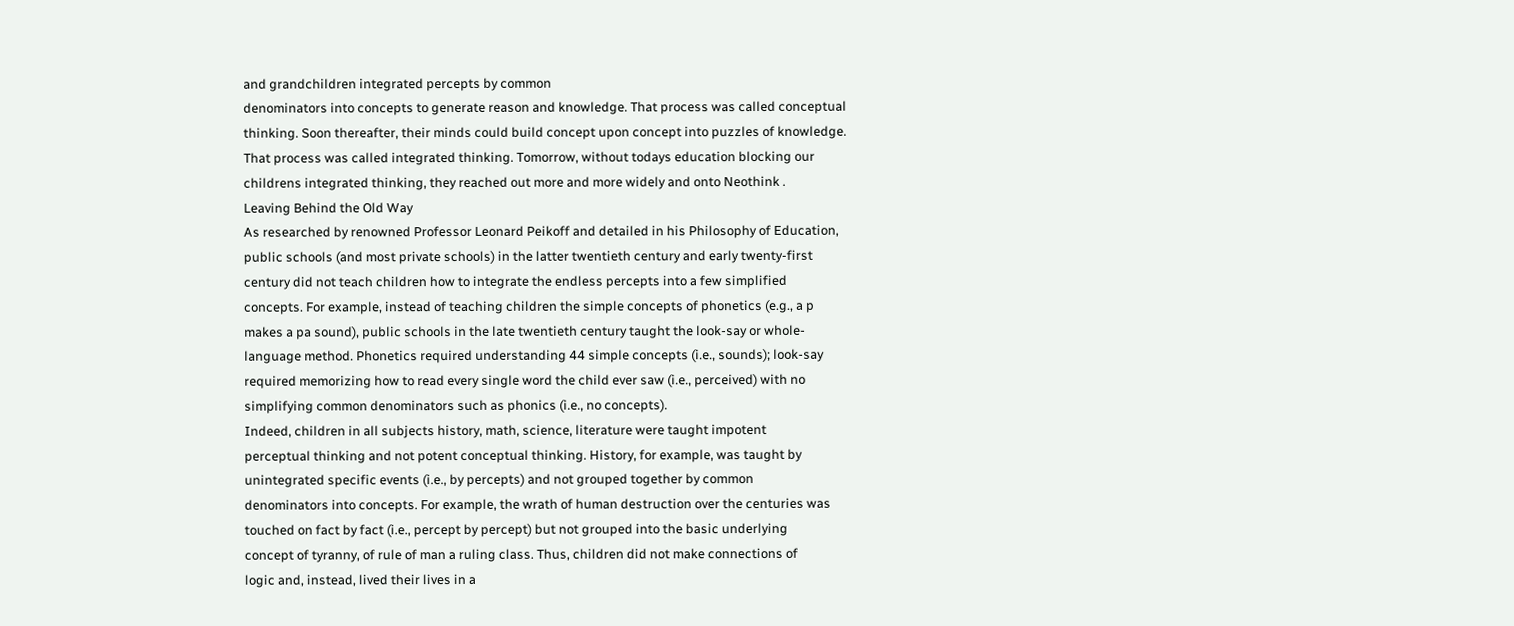and grandchildren integrated percepts by common
denominators into concepts to generate reason and knowledge. That process was called conceptual
thinking. Soon thereafter, their minds could build concept upon concept into puzzles of knowledge.
That process was called integrated thinking. Tomorrow, without todays education blocking our
childrens integrated thinking, they reached out more and more widely and onto Neothink .
Leaving Behind the Old Way
As researched by renowned Professor Leonard Peikoff and detailed in his Philosophy of Education,
public schools (and most private schools) in the latter twentieth century and early twenty-first
century did not teach children how to integrate the endless percepts into a few simplified
concepts. For example, instead of teaching children the simple concepts of phonetics (e.g., a p
makes a pa sound), public schools in the late twentieth century taught the look-say or whole-
language method. Phonetics required understanding 44 simple concepts (i.e., sounds); look-say
required memorizing how to read every single word the child ever saw (i.e., perceived) with no
simplifying common denominators such as phonics (i.e., no concepts).
Indeed, children in all subjects history, math, science, literature were taught impotent
perceptual thinking and not potent conceptual thinking. History, for example, was taught by
unintegrated specific events (i.e., by percepts) and not grouped together by common
denominators into concepts. For example, the wrath of human destruction over the centuries was
touched on fact by fact (i.e., percept by percept) but not grouped into the basic underlying
concept of tyranny, of rule of man a ruling class. Thus, children did not make connections of
logic and, instead, lived their lives in a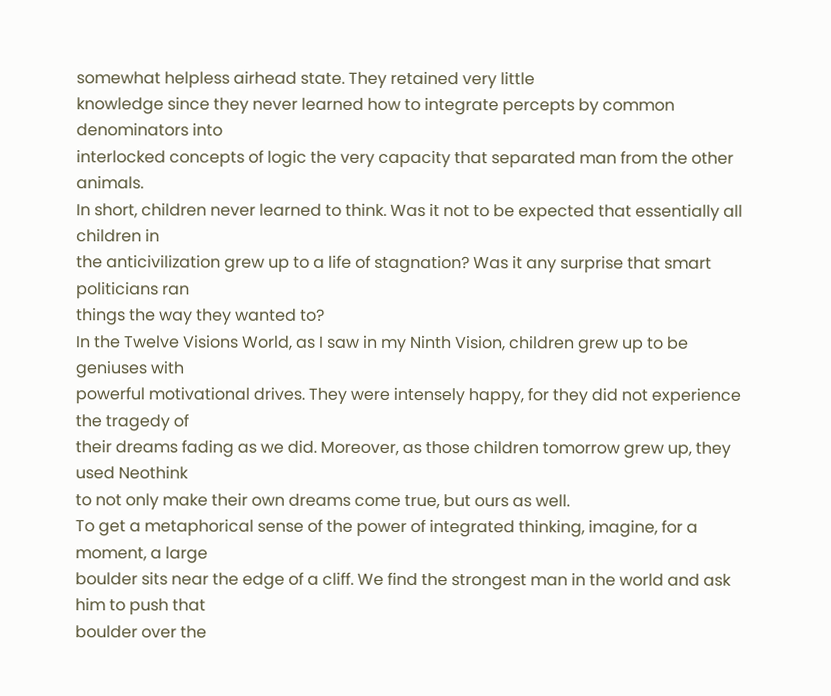somewhat helpless airhead state. They retained very little
knowledge since they never learned how to integrate percepts by common denominators into
interlocked concepts of logic the very capacity that separated man from the other animals.
In short, children never learned to think. Was it not to be expected that essentially all children in
the anticivilization grew up to a life of stagnation? Was it any surprise that smart politicians ran
things the way they wanted to?
In the Twelve Visions World, as I saw in my Ninth Vision, children grew up to be geniuses with
powerful motivational drives. They were intensely happy, for they did not experience the tragedy of
their dreams fading as we did. Moreover, as those children tomorrow grew up, they used Neothink
to not only make their own dreams come true, but ours as well.
To get a metaphorical sense of the power of integrated thinking, imagine, for a moment, a large
boulder sits near the edge of a cliff. We find the strongest man in the world and ask him to push that
boulder over the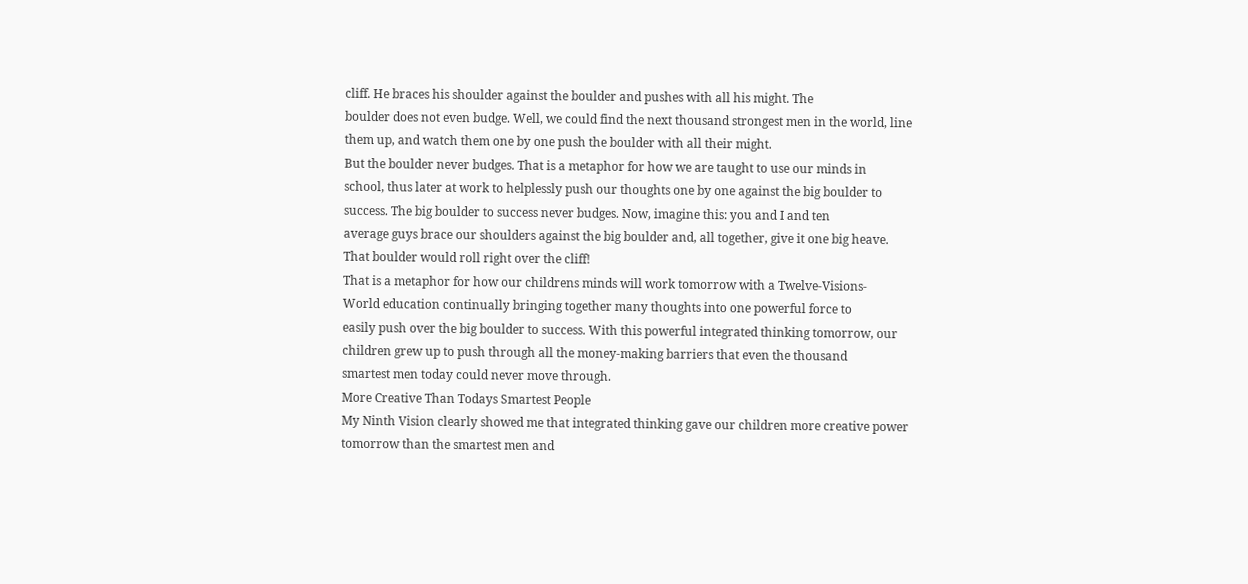cliff. He braces his shoulder against the boulder and pushes with all his might. The
boulder does not even budge. Well, we could find the next thousand strongest men in the world, line
them up, and watch them one by one push the boulder with all their might.
But the boulder never budges. That is a metaphor for how we are taught to use our minds in
school, thus later at work to helplessly push our thoughts one by one against the big boulder to
success. The big boulder to success never budges. Now, imagine this: you and I and ten
average guys brace our shoulders against the big boulder and, all together, give it one big heave.
That boulder would roll right over the cliff!
That is a metaphor for how our childrens minds will work tomorrow with a Twelve-Visions-
World education continually bringing together many thoughts into one powerful force to
easily push over the big boulder to success. With this powerful integrated thinking tomorrow, our
children grew up to push through all the money-making barriers that even the thousand
smartest men today could never move through.
More Creative Than Todays Smartest People
My Ninth Vision clearly showed me that integrated thinking gave our children more creative power
tomorrow than the smartest men and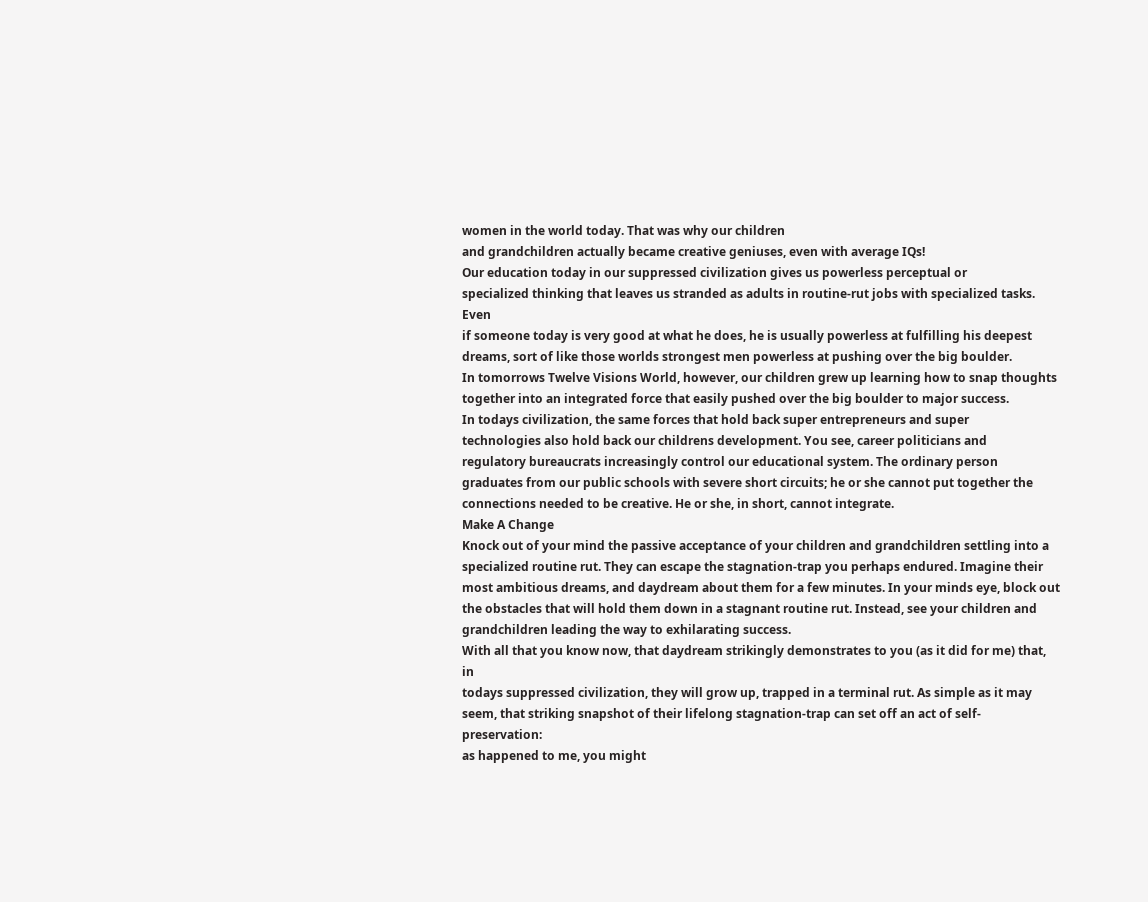women in the world today. That was why our children
and grandchildren actually became creative geniuses, even with average IQs!
Our education today in our suppressed civilization gives us powerless perceptual or
specialized thinking that leaves us stranded as adults in routine-rut jobs with specialized tasks. Even
if someone today is very good at what he does, he is usually powerless at fulfilling his deepest
dreams, sort of like those worlds strongest men powerless at pushing over the big boulder.
In tomorrows Twelve Visions World, however, our children grew up learning how to snap thoughts
together into an integrated force that easily pushed over the big boulder to major success.
In todays civilization, the same forces that hold back super entrepreneurs and super
technologies also hold back our childrens development. You see, career politicians and
regulatory bureaucrats increasingly control our educational system. The ordinary person
graduates from our public schools with severe short circuits; he or she cannot put together the
connections needed to be creative. He or she, in short, cannot integrate.
Make A Change
Knock out of your mind the passive acceptance of your children and grandchildren settling into a
specialized routine rut. They can escape the stagnation-trap you perhaps endured. Imagine their
most ambitious dreams, and daydream about them for a few minutes. In your minds eye, block out
the obstacles that will hold them down in a stagnant routine rut. Instead, see your children and
grandchildren leading the way to exhilarating success.
With all that you know now, that daydream strikingly demonstrates to you (as it did for me) that, in
todays suppressed civilization, they will grow up, trapped in a terminal rut. As simple as it may
seem, that striking snapshot of their lifelong stagnation-trap can set off an act of self-preservation:
as happened to me, you might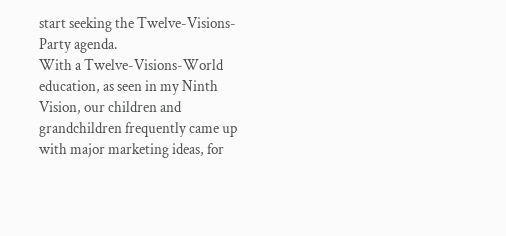start seeking the Twelve-Visions-Party agenda.
With a Twelve-Visions-World education, as seen in my Ninth Vision, our children and
grandchildren frequently came up with major marketing ideas, for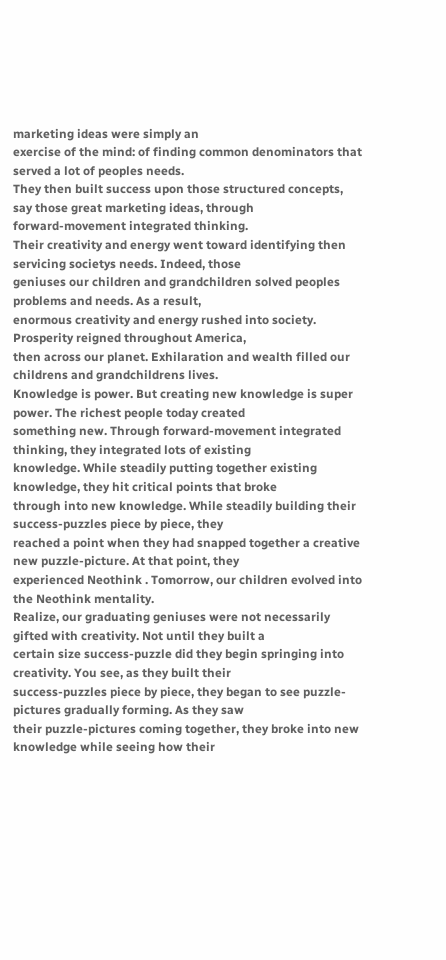marketing ideas were simply an
exercise of the mind: of finding common denominators that served a lot of peoples needs.
They then built success upon those structured concepts, say those great marketing ideas, through
forward-movement integrated thinking.
Their creativity and energy went toward identifying then servicing societys needs. Indeed, those
geniuses our children and grandchildren solved peoples problems and needs. As a result,
enormous creativity and energy rushed into society. Prosperity reigned throughout America,
then across our planet. Exhilaration and wealth filled our childrens and grandchildrens lives.
Knowledge is power. But creating new knowledge is super power. The richest people today created
something new. Through forward-movement integrated thinking, they integrated lots of existing
knowledge. While steadily putting together existing knowledge, they hit critical points that broke
through into new knowledge. While steadily building their success-puzzles piece by piece, they
reached a point when they had snapped together a creative new puzzle-picture. At that point, they
experienced Neothink . Tomorrow, our children evolved into the Neothink mentality.
Realize, our graduating geniuses were not necessarily gifted with creativity. Not until they built a
certain size success-puzzle did they begin springing into creativity. You see, as they built their
success-puzzles piece by piece, they began to see puzzle-pictures gradually forming. As they saw
their puzzle-pictures coming together, they broke into new knowledge while seeing how their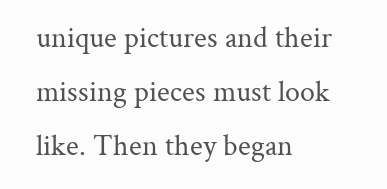unique pictures and their missing pieces must look like. Then they began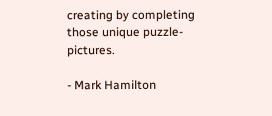creating by completing
those unique puzzle-pictures.

- Mark Hamilton